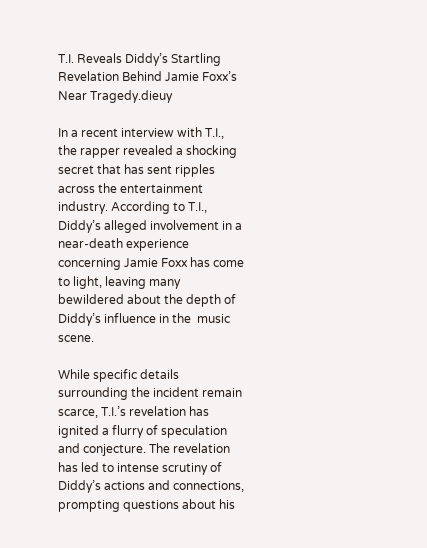T.I. Reveals Diddy’s Startling Revelation Behind Jamie Foxx’s Near Tragedy.dieuy

In a recent interview with T.I., the rapper revealed a shocking secret that has sent ripples across the entertainment industry. According to T.I., Diddy’s alleged involvement in a near-death experience concerning Jamie Foxx has come to light, leaving many bewildered about the depth of Diddy’s influence in the  music scene.

While specific details surrounding the incident remain scarce, T.I.’s revelation has ignited a flurry of speculation and conjecture. The revelation has led to intense scrutiny of Diddy’s actions and connections, prompting questions about his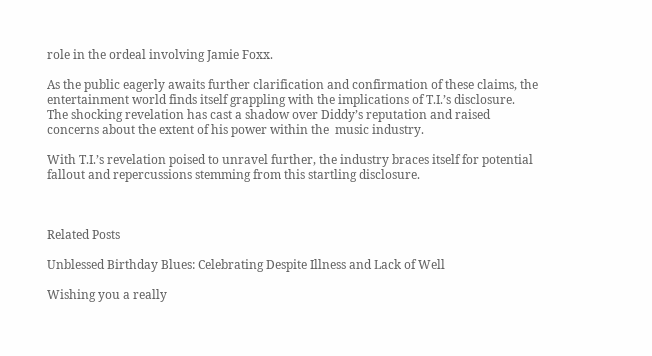role in the ordeal involving Jamie Foxx.

As the public eagerly awaits further clarification and confirmation of these claims, the entertainment world finds itself grappling with the implications of T.I.’s disclosure. The shocking revelation has cast a shadow over Diddy’s reputation and raised concerns about the extent of his power within the  music industry.

With T.I.’s revelation poised to unravel further, the industry braces itself for potential fallout and repercussions stemming from this startling disclosure.



Related Posts

Unblessed Birthday Blues: Celebrating Despite Illness and Lack of Well

Wishing you a really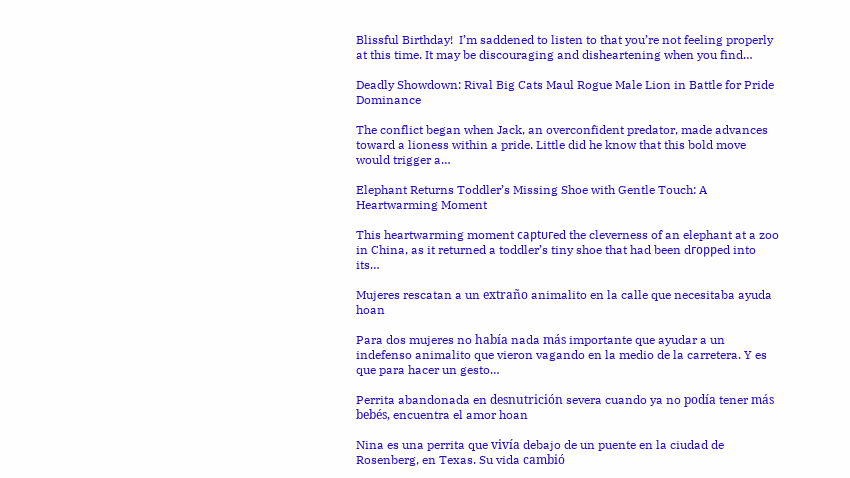Blissful Birthday!  I’m saddened to listen to that you’re not feeling properly at this time. It may be discouraging and disheartening when you find…

Deadly Showdown: Rival Big Cats Maul Rogue Male Lion in Battle for Pride Dominance

The conflict began when Jack, an overconfident predator, made advances toward a lioness within a pride. Little did he know that this bold move would trigger a…

Elephant Returns Toddler’s Missing Shoe with Gentle Touch: A Heartwarming Moment

This heartwarming moment сарtᴜгed the cleverness of an elephant at a zoo in China, as it returned a toddler’s tiny shoe that had been dгoррed into its…

Mujeres rescatan a un extraño animalito en la calle que necesitaba ayuda hoan

Para dos mujeres no había nada más importante que ayudar a un indefenso animalito que vieron vagando en la medio de la carretera. Y es que para hacer un gesto…

Perrita abandonada en desnutrición severa cuando ya no podía tener más bebés, encuentra el amor hoan

Nina es una perrita que vivía debajo de un puente en la ciudad de Rosenberg, en Texas. Su vida cambió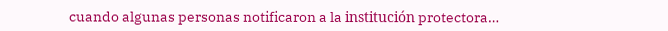cuando algunas personas notificaron a la institución protectora…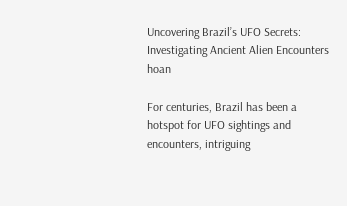Uncovering Brazil’s UFO Secrets: Investigating Ancient Alien Encounters hoan

For centuries, Brazil has been a hotspot for UFO sightings and encounters, intriguing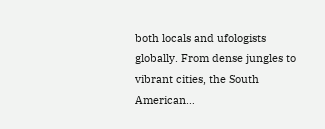both locals and ufologists globally. From dense jungles to vibrant cities, the South American…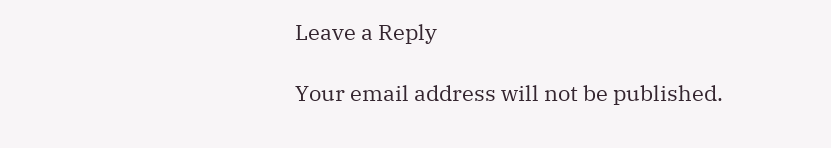Leave a Reply

Your email address will not be published.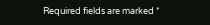Required fields are marked *